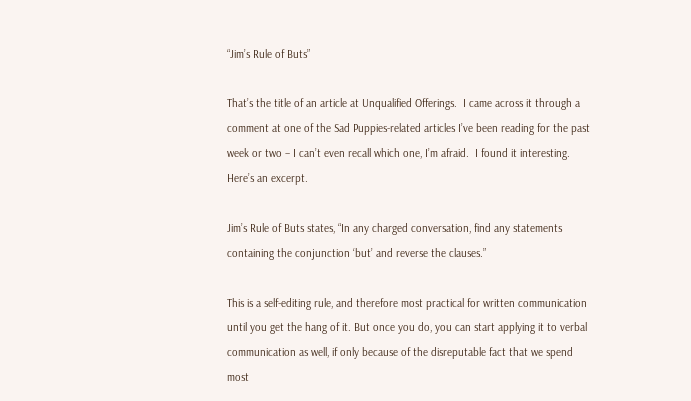“Jim’s Rule of Buts”

That’s the title of an article at Unqualified Offerings.  I came across it through a comment at one of the Sad Puppies-related articles I’ve been reading for the past week or two – I can’t even recall which one, I’m afraid.  I found it interesting.  Here’s an excerpt.

Jim’s Rule of Buts states, “In any charged conversation, find any statements containing the conjunction ‘but’ and reverse the clauses.”

This is a self-editing rule, and therefore most practical for written communication until you get the hang of it. But once you do, you can start applying it to verbal communication as well, if only because of the disreputable fact that we spend most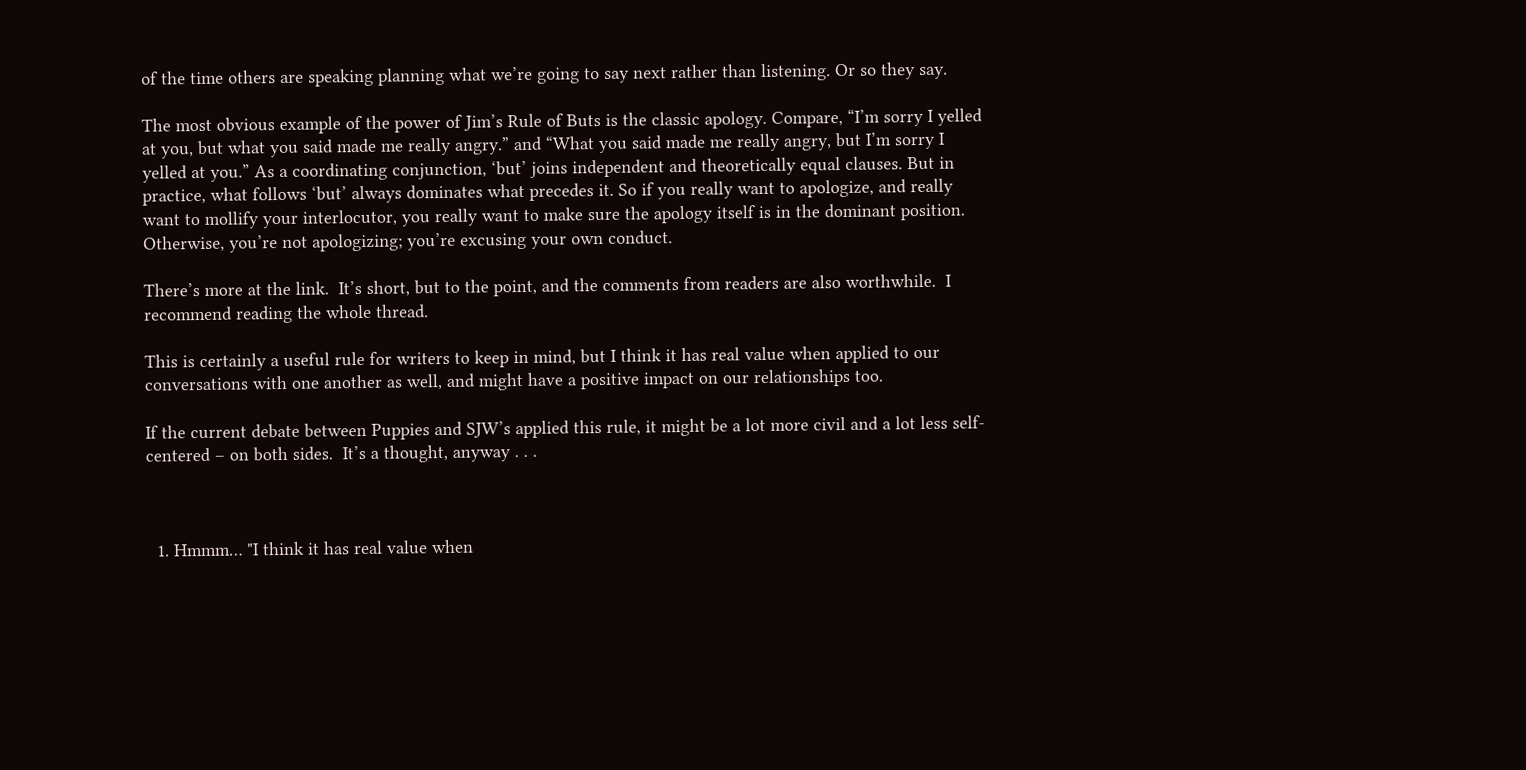of the time others are speaking planning what we’re going to say next rather than listening. Or so they say.

The most obvious example of the power of Jim’s Rule of Buts is the classic apology. Compare, “I’m sorry I yelled at you, but what you said made me really angry.” and “What you said made me really angry, but I’m sorry I yelled at you.” As a coordinating conjunction, ‘but’ joins independent and theoretically equal clauses. But in practice, what follows ‘but’ always dominates what precedes it. So if you really want to apologize, and really want to mollify your interlocutor, you really want to make sure the apology itself is in the dominant position. Otherwise, you’re not apologizing; you’re excusing your own conduct.

There’s more at the link.  It’s short, but to the point, and the comments from readers are also worthwhile.  I recommend reading the whole thread.

This is certainly a useful rule for writers to keep in mind, but I think it has real value when applied to our conversations with one another as well, and might have a positive impact on our relationships too.

If the current debate between Puppies and SJW’s applied this rule, it might be a lot more civil and a lot less self-centered – on both sides.  It’s a thought, anyway . . .



  1. Hmmm… "I think it has real value when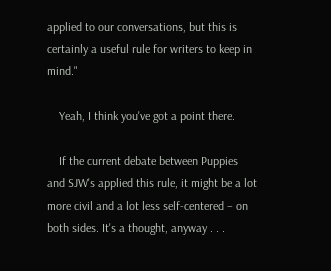applied to our conversations, but this is certainly a useful rule for writers to keep in mind."

    Yeah, I think you've got a point there.

    If the current debate between Puppies and SJW's applied this rule, it might be a lot more civil and a lot less self-centered – on both sides. It's a thought, anyway . . .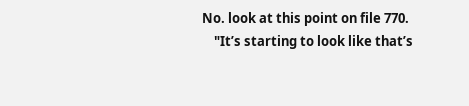No. look at this point on file 770.
    "It’s starting to look like that’s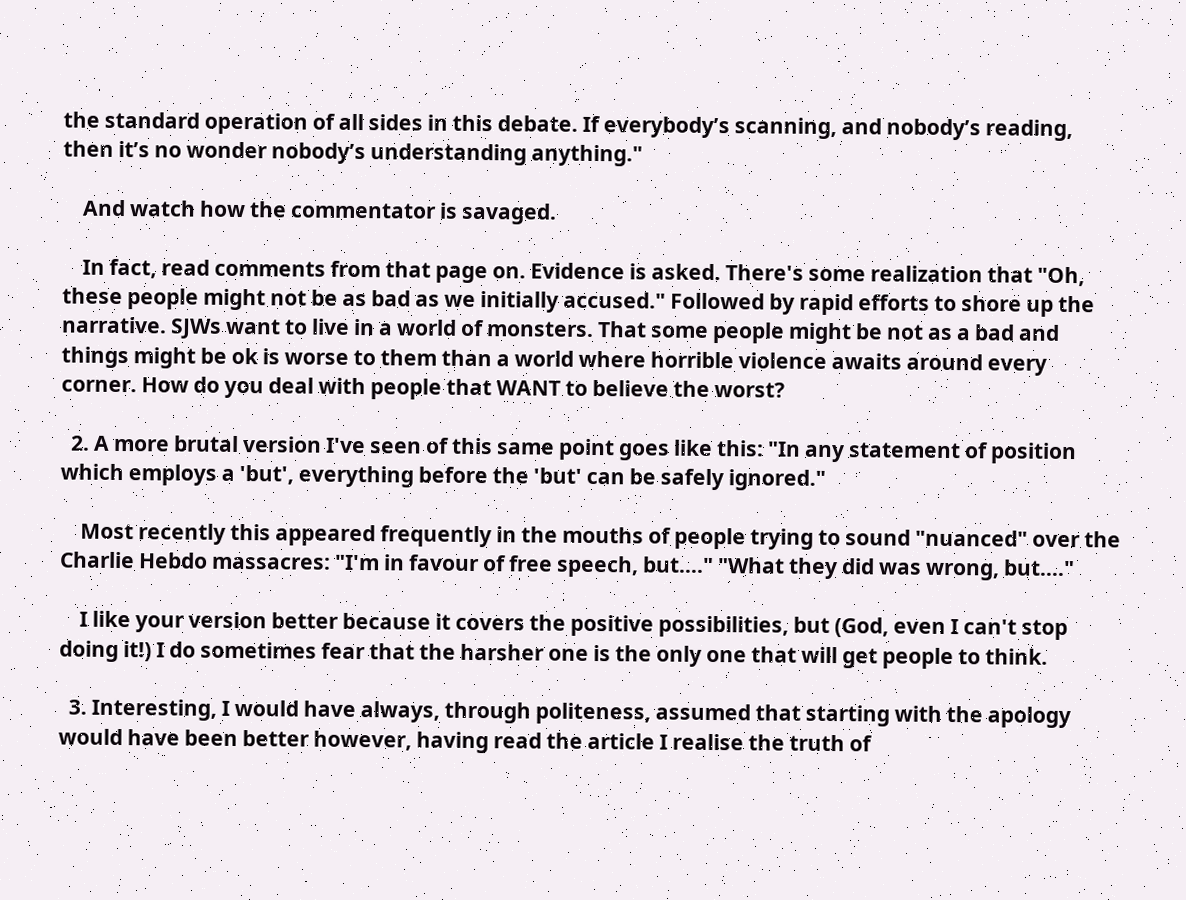the standard operation of all sides in this debate. If everybody’s scanning, and nobody’s reading, then it’s no wonder nobody’s understanding anything."

    And watch how the commentator is savaged.

    In fact, read comments from that page on. Evidence is asked. There's some realization that "Oh, these people might not be as bad as we initially accused." Followed by rapid efforts to shore up the narrative. SJWs want to live in a world of monsters. That some people might be not as a bad and things might be ok is worse to them than a world where horrible violence awaits around every corner. How do you deal with people that WANT to believe the worst?

  2. A more brutal version I've seen of this same point goes like this: "In any statement of position which employs a 'but', everything before the 'but' can be safely ignored."

    Most recently this appeared frequently in the mouths of people trying to sound "nuanced" over the Charlie Hebdo massacres: "I'm in favour of free speech, but…." "What they did was wrong, but…."

    I like your version better because it covers the positive possibilities, but (God, even I can't stop doing it!) I do sometimes fear that the harsher one is the only one that will get people to think.

  3. Interesting, I would have always, through politeness, assumed that starting with the apology would have been better however, having read the article I realise the truth of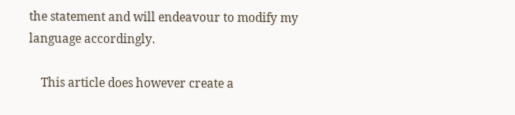the statement and will endeavour to modify my language accordingly.

    This article does however create a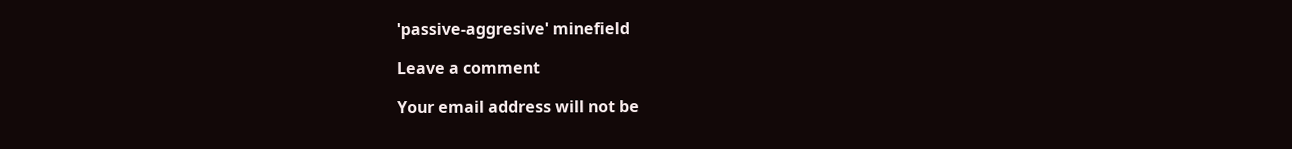'passive-aggresive' minefield

Leave a comment

Your email address will not be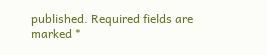published. Required fields are marked *